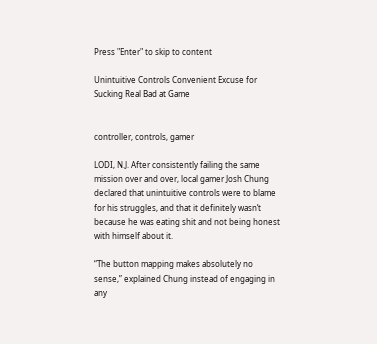Press "Enter" to skip to content

Unintuitive Controls Convenient Excuse for Sucking Real Bad at Game


controller, controls, gamer

LODI, N.J. After consistently failing the same mission over and over, local gamer Josh Chung declared that unintuitive controls were to blame for his struggles, and that it definitely wasn’t because he was eating shit and not being honest with himself about it.

“The button mapping makes absolutely no sense,” explained Chung instead of engaging in any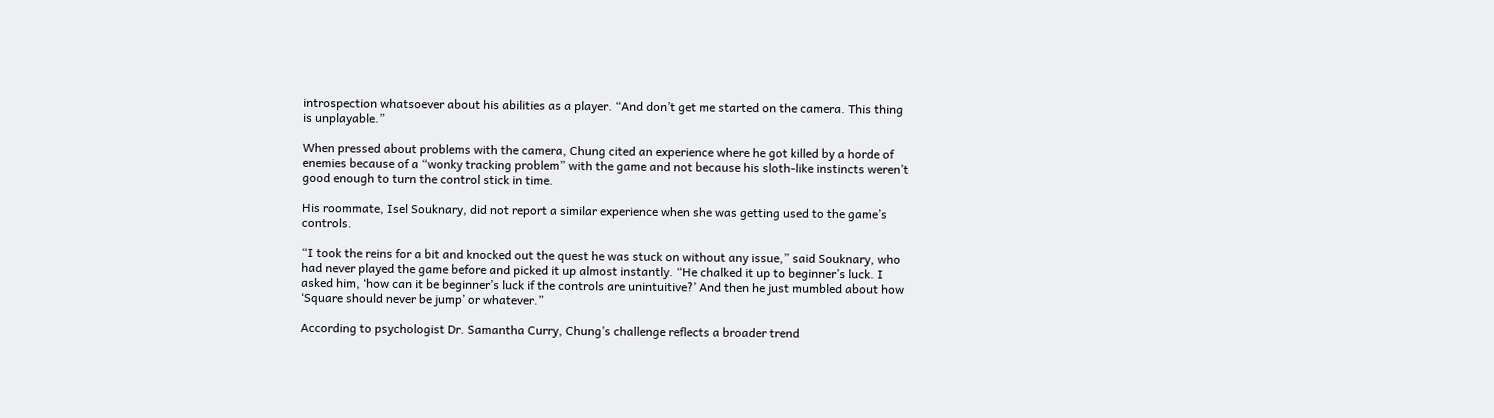introspection whatsoever about his abilities as a player. “And don’t get me started on the camera. This thing is unplayable.”

When pressed about problems with the camera, Chung cited an experience where he got killed by a horde of enemies because of a “wonky tracking problem” with the game and not because his sloth-like instincts weren’t good enough to turn the control stick in time.

His roommate, Isel Souknary, did not report a similar experience when she was getting used to the game’s controls.

“I took the reins for a bit and knocked out the quest he was stuck on without any issue,” said Souknary, who had never played the game before and picked it up almost instantly. “He chalked it up to beginner’s luck. I asked him, ‘how can it be beginner’s luck if the controls are unintuitive?’ And then he just mumbled about how ‘Square should never be jump’ or whatever.”

According to psychologist Dr. Samantha Curry, Chung’s challenge reflects a broader trend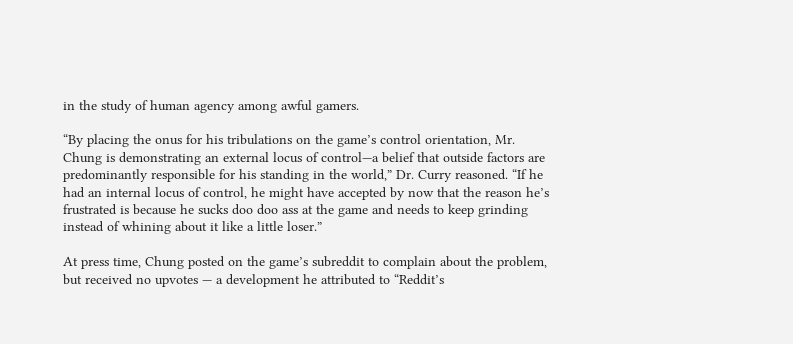in the study of human agency among awful gamers.

“By placing the onus for his tribulations on the game’s control orientation, Mr. Chung is demonstrating an external locus of control—a belief that outside factors are predominantly responsible for his standing in the world,” Dr. Curry reasoned. “If he had an internal locus of control, he might have accepted by now that the reason he’s frustrated is because he sucks doo doo ass at the game and needs to keep grinding instead of whining about it like a little loser.”

At press time, Chung posted on the game’s subreddit to complain about the problem, but received no upvotes — a development he attributed to “Reddit’s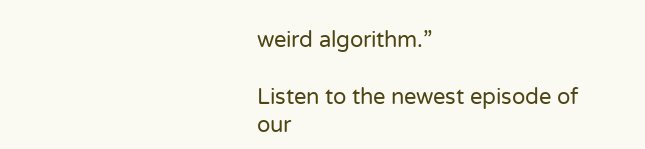weird algorithm.”

Listen to the newest episode of our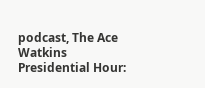podcast, The Ace Watkins Presidential Hour: